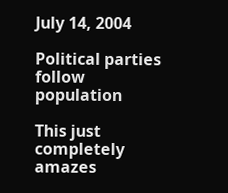July 14, 2004

Political parties follow population

This just completely amazes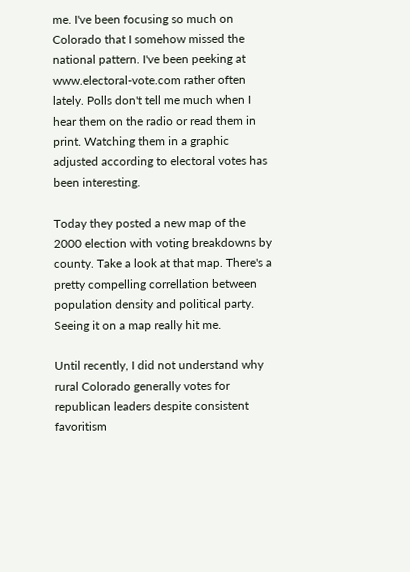me. I've been focusing so much on Colorado that I somehow missed the national pattern. I've been peeking at www.electoral-vote.com rather often lately. Polls don't tell me much when I hear them on the radio or read them in print. Watching them in a graphic adjusted according to electoral votes has been interesting.

Today they posted a new map of the 2000 election with voting breakdowns by county. Take a look at that map. There's a pretty compelling correllation between population density and political party. Seeing it on a map really hit me.

Until recently, I did not understand why rural Colorado generally votes for republican leaders despite consistent favoritism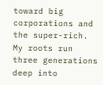toward big corporations and the super-rich. My roots run three generations deep into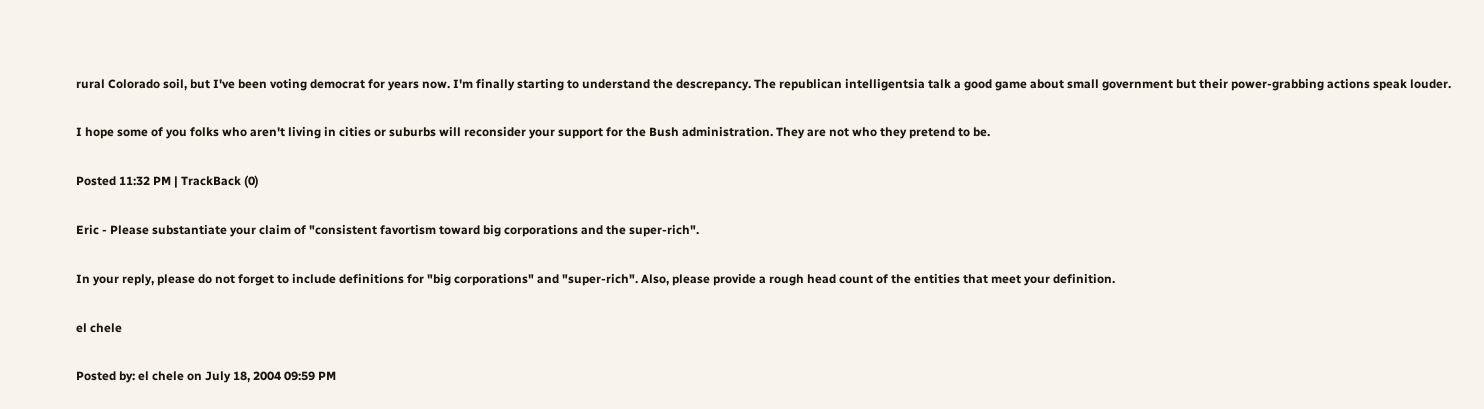rural Colorado soil, but I've been voting democrat for years now. I'm finally starting to understand the descrepancy. The republican intelligentsia talk a good game about small government but their power-grabbing actions speak louder.

I hope some of you folks who aren't living in cities or suburbs will reconsider your support for the Bush administration. They are not who they pretend to be.

Posted 11:32 PM | TrackBack (0)

Eric - Please substantiate your claim of "consistent favortism toward big corporations and the super-rich".

In your reply, please do not forget to include definitions for "big corporations" and "super-rich". Also, please provide a rough head count of the entities that meet your definition.

el chele

Posted by: el chele on July 18, 2004 09:59 PM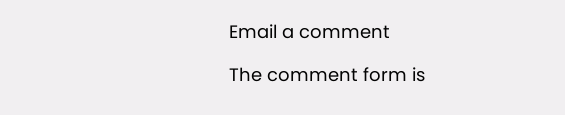Email a comment

The comment form is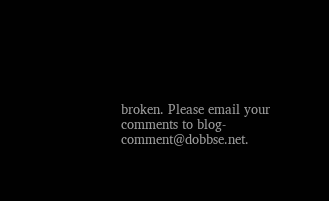broken. Please email your comments to blog-comment@dobbse.net.